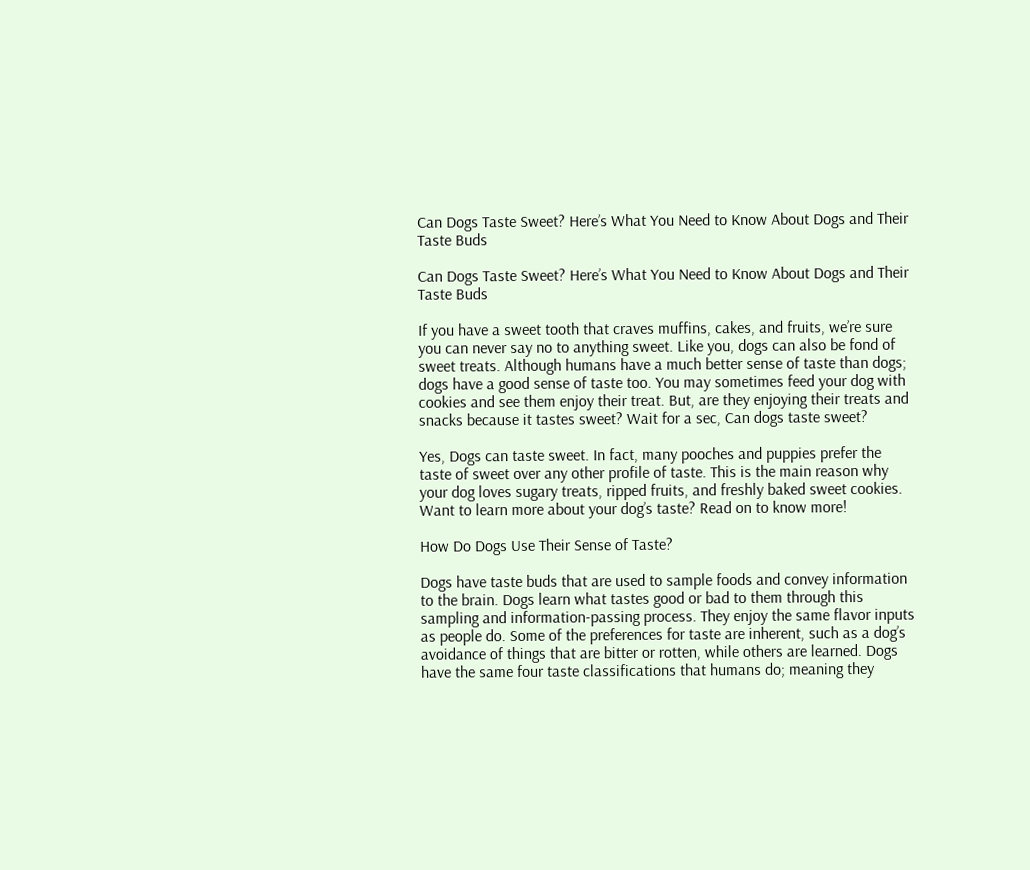Can Dogs Taste Sweet? Here’s What You Need to Know About Dogs and Their Taste Buds

Can Dogs Taste Sweet? Here’s What You Need to Know About Dogs and Their Taste Buds

If you have a sweet tooth that craves muffins, cakes, and fruits, we’re sure you can never say no to anything sweet. Like you, dogs can also be fond of sweet treats. Although humans have a much better sense of taste than dogs; dogs have a good sense of taste too. You may sometimes feed your dog with cookies and see them enjoy their treat. But, are they enjoying their treats and snacks because it tastes sweet? Wait for a sec, Can dogs taste sweet?

Yes, Dogs can taste sweet. In fact, many pooches and puppies prefer the taste of sweet over any other profile of taste. This is the main reason why your dog loves sugary treats, ripped fruits, and freshly baked sweet cookies. Want to learn more about your dog’s taste? Read on to know more!

How Do Dogs Use Their Sense of Taste?

Dogs have taste buds that are used to sample foods and convey information to the brain. Dogs learn what tastes good or bad to them through this sampling and information-passing process. They enjoy the same flavor inputs as people do. Some of the preferences for taste are inherent, such as a dog’s avoidance of things that are bitter or rotten, while others are learned. Dogs have the same four taste classifications that humans do; meaning they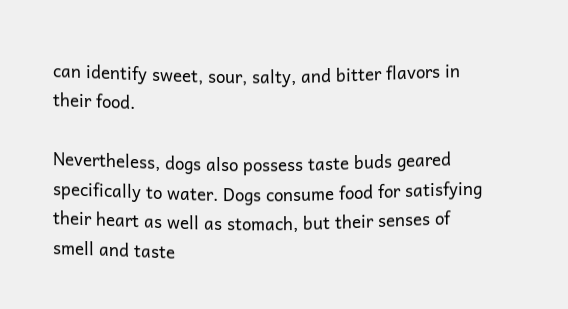can identify sweet, sour, salty, and bitter flavors in their food.

Nevertheless, dogs also possess taste buds geared specifically to water. Dogs consume food for satisfying their heart as well as stomach, but their senses of smell and taste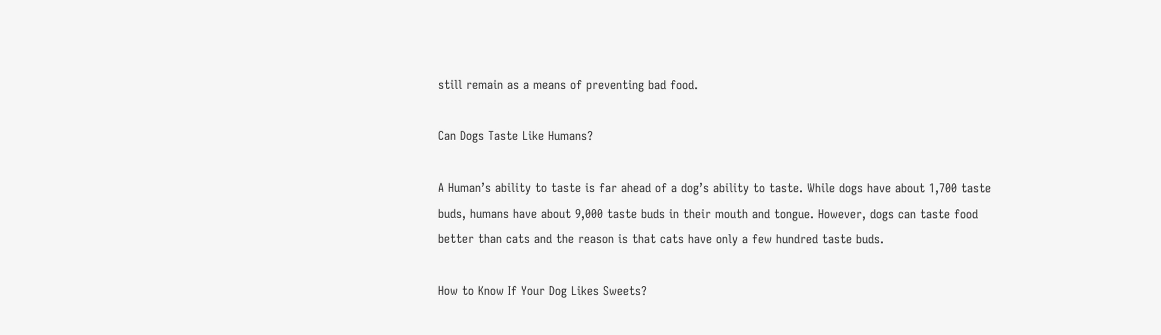still remain as a means of preventing bad food.

Can Dogs Taste Like Humans?

A Human’s ability to taste is far ahead of a dog’s ability to taste. While dogs have about 1,700 taste buds, humans have about 9,000 taste buds in their mouth and tongue. However, dogs can taste food better than cats and the reason is that cats have only a few hundred taste buds.

How to Know If Your Dog Likes Sweets?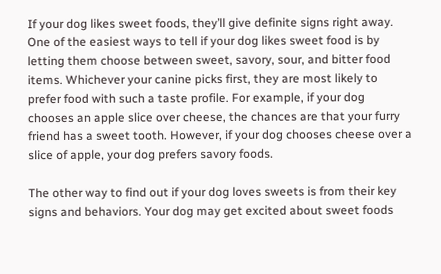If your dog likes sweet foods, they’ll give definite signs right away. One of the easiest ways to tell if your dog likes sweet food is by letting them choose between sweet, savory, sour, and bitter food items. Whichever your canine picks first, they are most likely to prefer food with such a taste profile. For example, if your dog chooses an apple slice over cheese, the chances are that your furry friend has a sweet tooth. However, if your dog chooses cheese over a slice of apple, your dog prefers savory foods.

The other way to find out if your dog loves sweets is from their key signs and behaviors. Your dog may get excited about sweet foods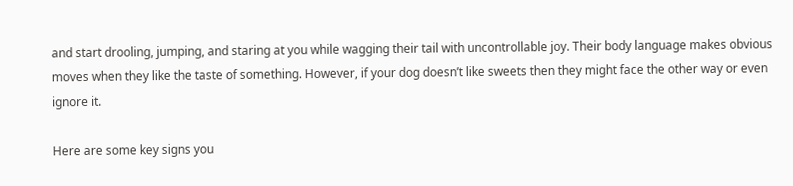and start drooling, jumping, and staring at you while wagging their tail with uncontrollable joy. Their body language makes obvious moves when they like the taste of something. However, if your dog doesn’t like sweets then they might face the other way or even ignore it.

Here are some key signs you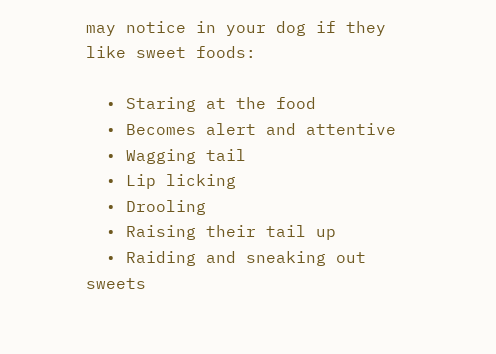may notice in your dog if they like sweet foods:

  • Staring at the food
  • Becomes alert and attentive
  • Wagging tail
  • Lip licking
  • Drooling
  • Raising their tail up
  • Raiding and sneaking out sweets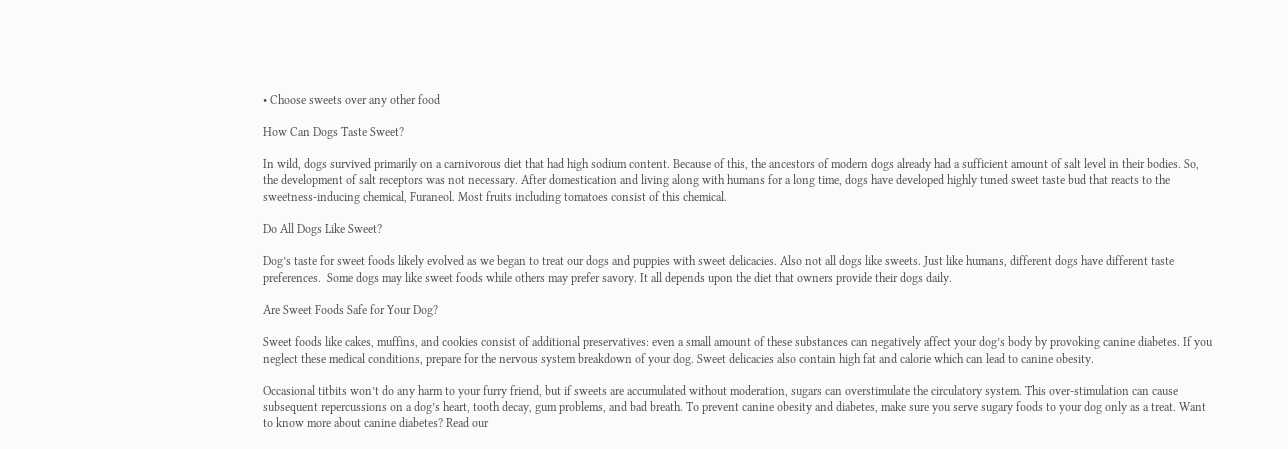• Choose sweets over any other food

How Can Dogs Taste Sweet?

In wild, dogs survived primarily on a carnivorous diet that had high sodium content. Because of this, the ancestors of modern dogs already had a sufficient amount of salt level in their bodies. So, the development of salt receptors was not necessary. After domestication and living along with humans for a long time, dogs have developed highly tuned sweet taste bud that reacts to the sweetness-inducing chemical, Furaneol. Most fruits including tomatoes consist of this chemical.

Do All Dogs Like Sweet?

Dog’s taste for sweet foods likely evolved as we began to treat our dogs and puppies with sweet delicacies. Also not all dogs like sweets. Just like humans, different dogs have different taste preferences.  Some dogs may like sweet foods while others may prefer savory. It all depends upon the diet that owners provide their dogs daily.

Are Sweet Foods Safe for Your Dog?

Sweet foods like cakes, muffins, and cookies consist of additional preservatives: even a small amount of these substances can negatively affect your dog’s body by provoking canine diabetes. If you neglect these medical conditions, prepare for the nervous system breakdown of your dog. Sweet delicacies also contain high fat and calorie which can lead to canine obesity.

Occasional titbits won’t do any harm to your furry friend, but if sweets are accumulated without moderation, sugars can overstimulate the circulatory system. This over-stimulation can cause subsequent repercussions on a dog’s heart, tooth decay, gum problems, and bad breath. To prevent canine obesity and diabetes, make sure you serve sugary foods to your dog only as a treat. Want to know more about canine diabetes? Read our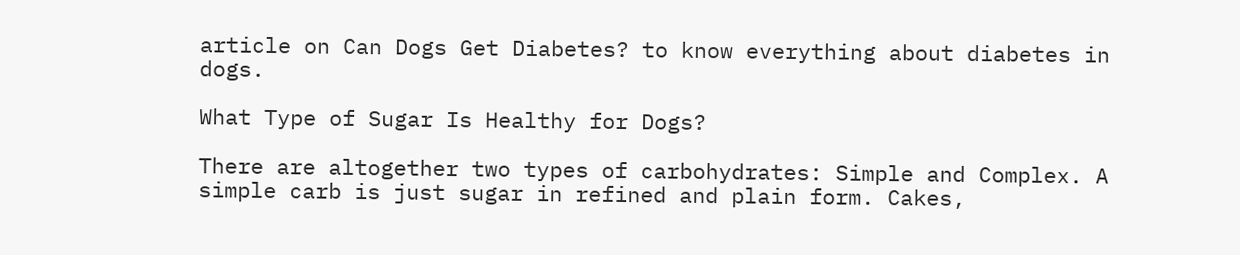article on Can Dogs Get Diabetes? to know everything about diabetes in dogs.

What Type of Sugar Is Healthy for Dogs?

There are altogether two types of carbohydrates: Simple and Complex. A simple carb is just sugar in refined and plain form. Cakes,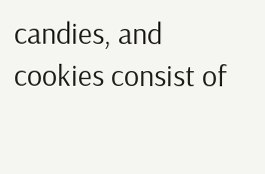candies, and cookies consist of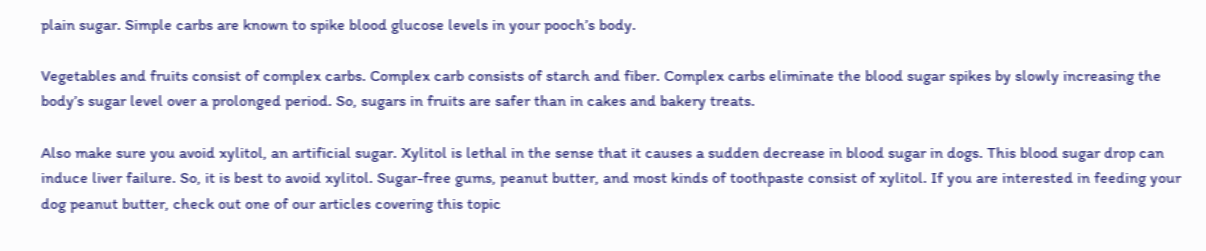plain sugar. Simple carbs are known to spike blood glucose levels in your pooch’s body.

Vegetables and fruits consist of complex carbs. Complex carb consists of starch and fiber. Complex carbs eliminate the blood sugar spikes by slowly increasing the body’s sugar level over a prolonged period. So, sugars in fruits are safer than in cakes and bakery treats.

Also make sure you avoid xylitol, an artificial sugar. Xylitol is lethal in the sense that it causes a sudden decrease in blood sugar in dogs. This blood sugar drop can induce liver failure. So, it is best to avoid xylitol. Sugar-free gums, peanut butter, and most kinds of toothpaste consist of xylitol. If you are interested in feeding your dog peanut butter, check out one of our articles covering this topic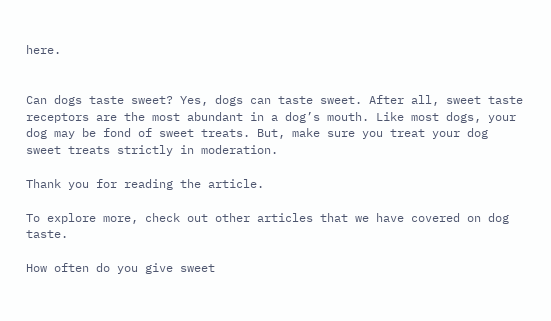here.


Can dogs taste sweet? Yes, dogs can taste sweet. After all, sweet taste receptors are the most abundant in a dog’s mouth. Like most dogs, your dog may be fond of sweet treats. But, make sure you treat your dog sweet treats strictly in moderation.

Thank you for reading the article.

To explore more, check out other articles that we have covered on dog taste.

How often do you give sweet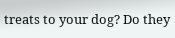treats to your dog? Do they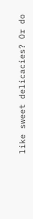like sweet delicacies? Or do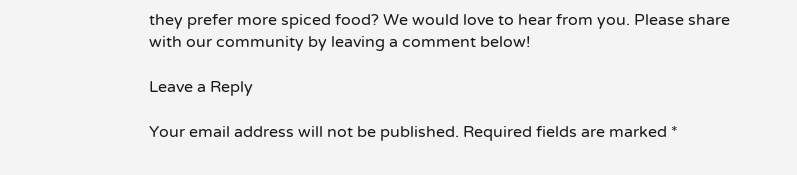they prefer more spiced food? We would love to hear from you. Please share with our community by leaving a comment below!

Leave a Reply

Your email address will not be published. Required fields are marked *